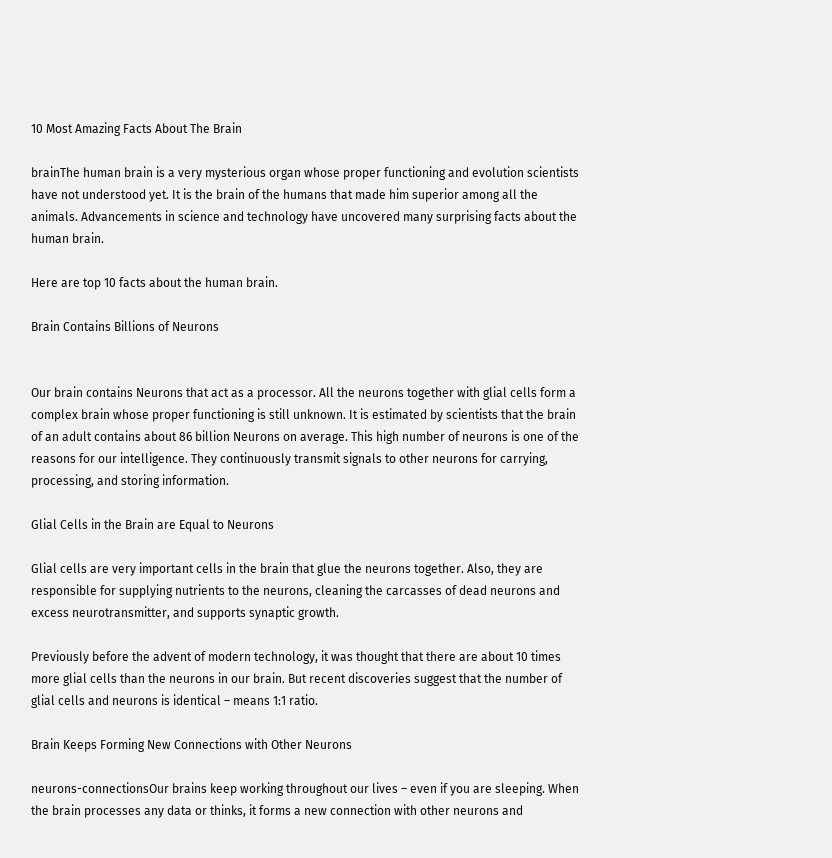10 Most Amazing Facts About The Brain

brainThe human brain is a very mysterious organ whose proper functioning and evolution scientists have not understood yet. It is the brain of the humans that made him superior among all the animals. Advancements in science and technology have uncovered many surprising facts about the human brain.

Here are top 10 facts about the human brain.

Brain Contains Billions of Neurons


Our brain contains Neurons that act as a processor. All the neurons together with glial cells form a complex brain whose proper functioning is still unknown. It is estimated by scientists that the brain of an adult contains about 86 billion Neurons on average. This high number of neurons is one of the reasons for our intelligence. They continuously transmit signals to other neurons for carrying, processing, and storing information.

Glial Cells in the Brain are Equal to Neurons

Glial cells are very important cells in the brain that glue the neurons together. Also, they are responsible for supplying nutrients to the neurons, cleaning the carcasses of dead neurons and excess neurotransmitter, and supports synaptic growth.

Previously before the advent of modern technology, it was thought that there are about 10 times more glial cells than the neurons in our brain. But recent discoveries suggest that the number of glial cells and neurons is identical – means 1:1 ratio.

Brain Keeps Forming New Connections with Other Neurons

neurons-connectionsOur brains keep working throughout our lives – even if you are sleeping. When the brain processes any data or thinks, it forms a new connection with other neurons and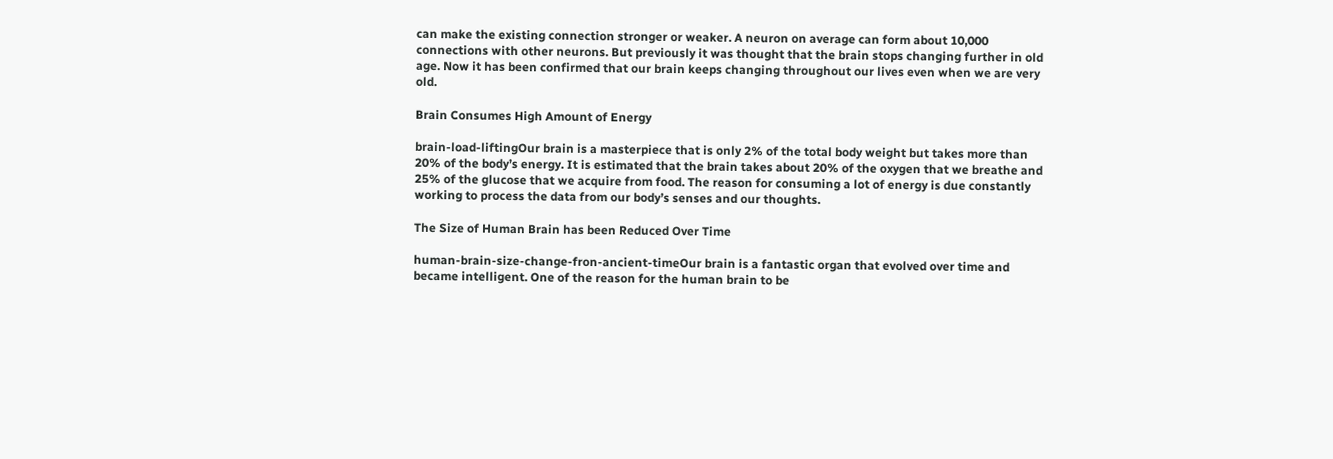can make the existing connection stronger or weaker. A neuron on average can form about 10,000 connections with other neurons. But previously it was thought that the brain stops changing further in old age. Now it has been confirmed that our brain keeps changing throughout our lives even when we are very old.

Brain Consumes High Amount of Energy

brain-load-liftingOur brain is a masterpiece that is only 2% of the total body weight but takes more than 20% of the body’s energy. It is estimated that the brain takes about 20% of the oxygen that we breathe and 25% of the glucose that we acquire from food. The reason for consuming a lot of energy is due constantly working to process the data from our body’s senses and our thoughts.

The Size of Human Brain has been Reduced Over Time

human-brain-size-change-fron-ancient-timeOur brain is a fantastic organ that evolved over time and became intelligent. One of the reason for the human brain to be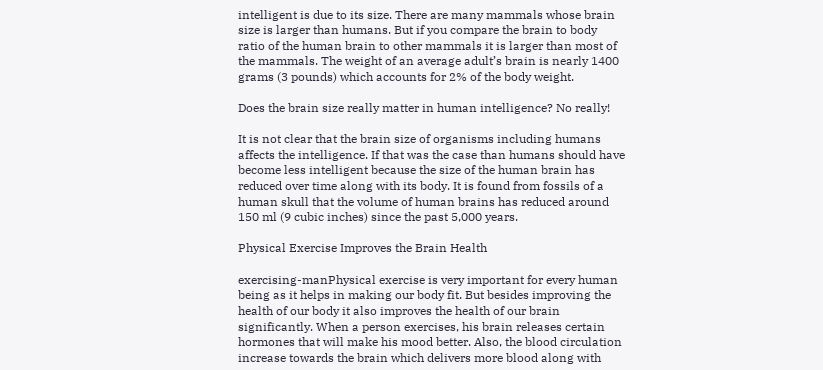intelligent is due to its size. There are many mammals whose brain size is larger than humans. But if you compare the brain to body ratio of the human brain to other mammals it is larger than most of the mammals. The weight of an average adult’s brain is nearly 1400 grams (3 pounds) which accounts for 2% of the body weight.

Does the brain size really matter in human intelligence? No really!

It is not clear that the brain size of organisms including humans affects the intelligence. If that was the case than humans should have become less intelligent because the size of the human brain has reduced over time along with its body. It is found from fossils of a human skull that the volume of human brains has reduced around 150 ml (9 cubic inches) since the past 5,000 years.

Physical Exercise Improves the Brain Health

exercising-manPhysical exercise is very important for every human being as it helps in making our body fit. But besides improving the health of our body it also improves the health of our brain significantly. When a person exercises, his brain releases certain hormones that will make his mood better. Also, the blood circulation increase towards the brain which delivers more blood along with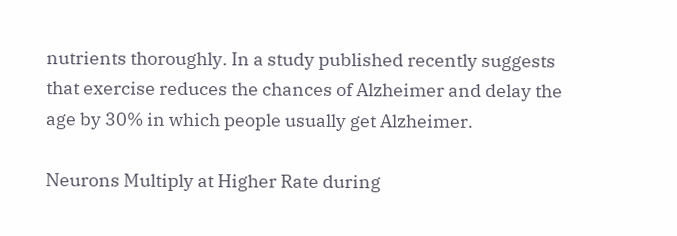nutrients thoroughly. In a study published recently suggests that exercise reduces the chances of Alzheimer and delay the age by 30% in which people usually get Alzheimer.

Neurons Multiply at Higher Rate during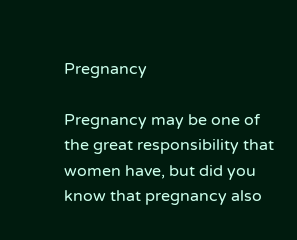Pregnancy

Pregnancy may be one of the great responsibility that women have, but did you know that pregnancy also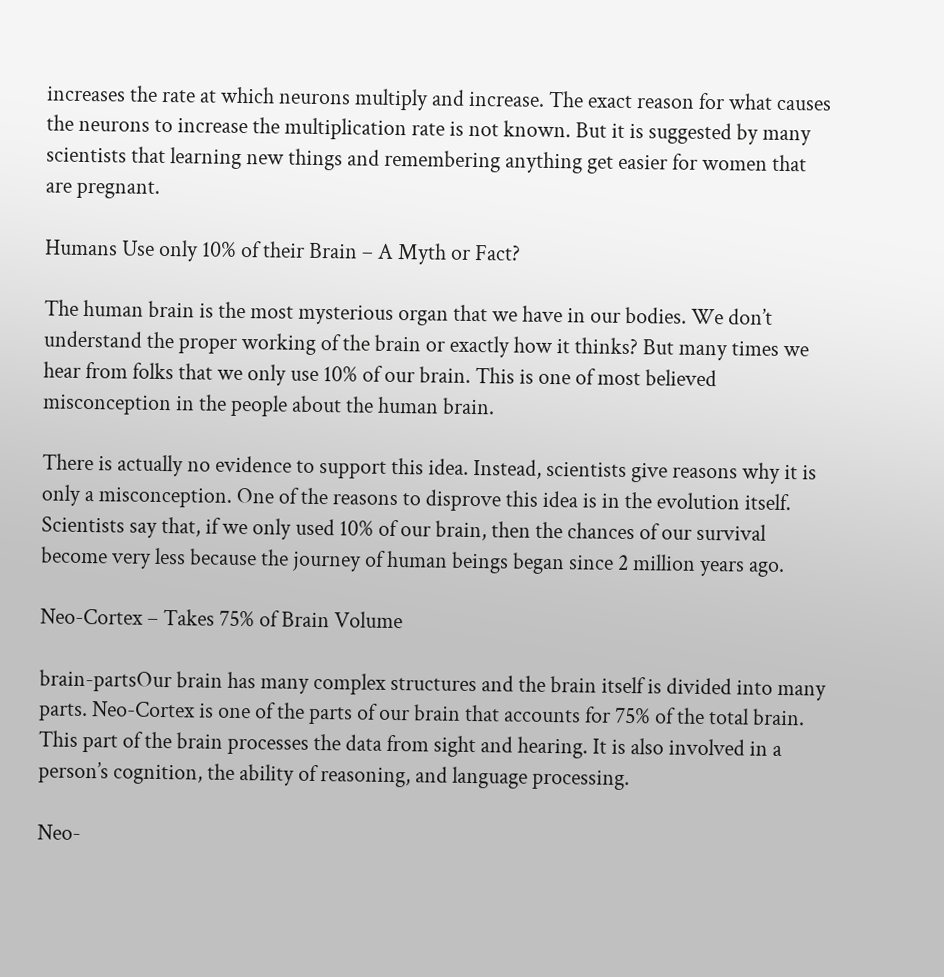increases the rate at which neurons multiply and increase. The exact reason for what causes the neurons to increase the multiplication rate is not known. But it is suggested by many scientists that learning new things and remembering anything get easier for women that are pregnant.

Humans Use only 10% of their Brain – A Myth or Fact?

The human brain is the most mysterious organ that we have in our bodies. We don’t understand the proper working of the brain or exactly how it thinks? But many times we hear from folks that we only use 10% of our brain. This is one of most believed misconception in the people about the human brain.

There is actually no evidence to support this idea. Instead, scientists give reasons why it is only a misconception. One of the reasons to disprove this idea is in the evolution itself. Scientists say that, if we only used 10% of our brain, then the chances of our survival become very less because the journey of human beings began since 2 million years ago.

Neo-Cortex – Takes 75% of Brain Volume

brain-partsOur brain has many complex structures and the brain itself is divided into many parts. Neo-Cortex is one of the parts of our brain that accounts for 75% of the total brain. This part of the brain processes the data from sight and hearing. It is also involved in a person’s cognition, the ability of reasoning, and language processing.

Neo-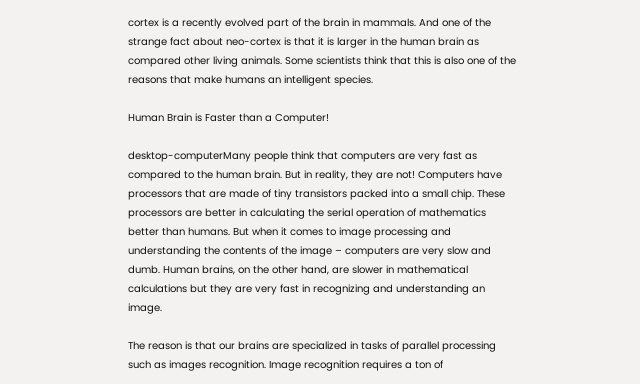cortex is a recently evolved part of the brain in mammals. And one of the strange fact about neo-cortex is that it is larger in the human brain as compared other living animals. Some scientists think that this is also one of the reasons that make humans an intelligent species.

Human Brain is Faster than a Computer!

desktop-computerMany people think that computers are very fast as compared to the human brain. But in reality, they are not! Computers have processors that are made of tiny transistors packed into a small chip. These processors are better in calculating the serial operation of mathematics better than humans. But when it comes to image processing and understanding the contents of the image – computers are very slow and dumb. Human brains, on the other hand, are slower in mathematical calculations but they are very fast in recognizing and understanding an image.

The reason is that our brains are specialized in tasks of parallel processing such as images recognition. Image recognition requires a ton of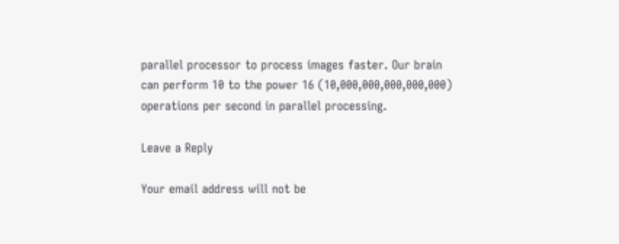parallel processor to process images faster. Our brain can perform 10 to the power 16 (10,000,000,000,000,000) operations per second in parallel processing.

Leave a Reply

Your email address will not be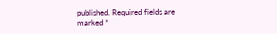published. Required fields are marked *